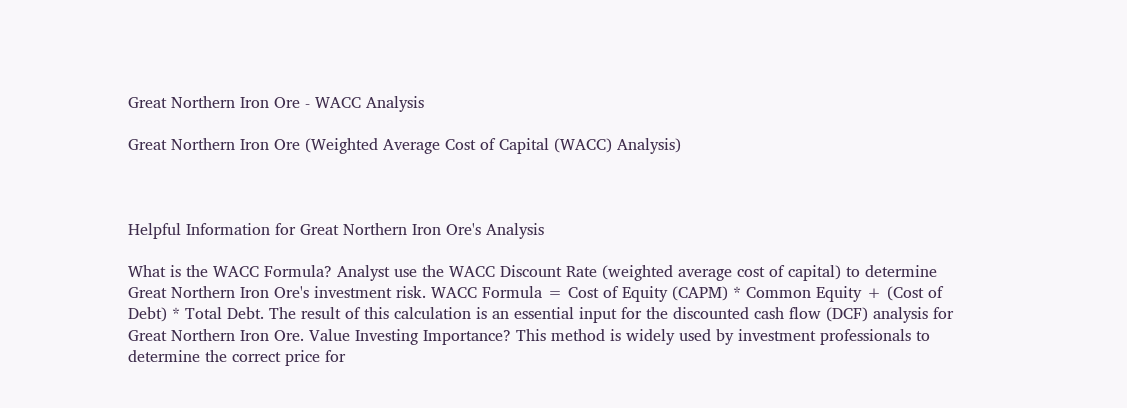Great Northern Iron Ore - WACC Analysis

Great Northern Iron Ore (Weighted Average Cost of Capital (WACC) Analysis)



Helpful Information for Great Northern Iron Ore's Analysis

What is the WACC Formula? Analyst use the WACC Discount Rate (weighted average cost of capital) to determine Great Northern Iron Ore's investment risk. WACC Formula = Cost of Equity (CAPM) * Common Equity + (Cost of Debt) * Total Debt. The result of this calculation is an essential input for the discounted cash flow (DCF) analysis for Great Northern Iron Ore. Value Investing Importance? This method is widely used by investment professionals to determine the correct price for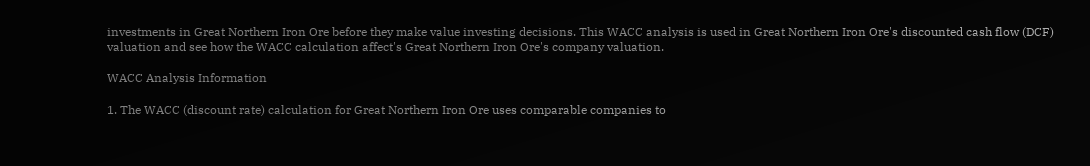investments in Great Northern Iron Ore before they make value investing decisions. This WACC analysis is used in Great Northern Iron Ore's discounted cash flow (DCF) valuation and see how the WACC calculation affect's Great Northern Iron Ore's company valuation.

WACC Analysis Information

1. The WACC (discount rate) calculation for Great Northern Iron Ore uses comparable companies to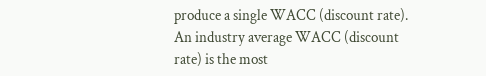produce a single WACC (discount rate). An industry average WACC (discount rate) is the most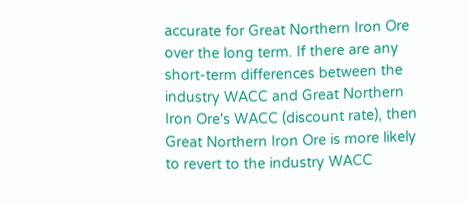accurate for Great Northern Iron Ore over the long term. If there are any short-term differences between the industry WACC and Great Northern Iron Ore's WACC (discount rate), then Great Northern Iron Ore is more likely to revert to the industry WACC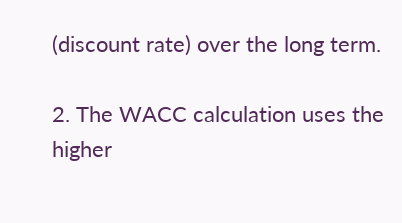(discount rate) over the long term.

2. The WACC calculation uses the higher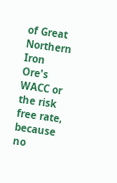of Great Northern Iron Ore's WACC or the risk free rate, because no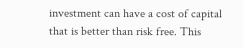investment can have a cost of capital that is better than risk free. This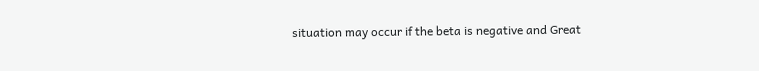situation may occur if the beta is negative and Great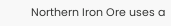Northern Iron Ore uses a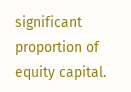significant proportion of equity capital.